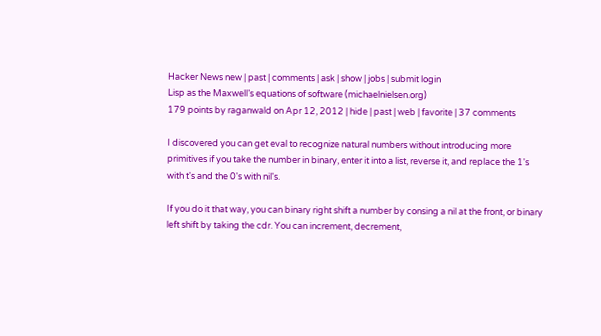Hacker News new | past | comments | ask | show | jobs | submit login
Lisp as the Maxwell’s equations of software (michaelnielsen.org)
179 points by raganwald on Apr 12, 2012 | hide | past | web | favorite | 37 comments

I discovered you can get eval to recognize natural numbers without introducing more primitives if you take the number in binary, enter it into a list, reverse it, and replace the 1's with t's and the 0's with nil's.

If you do it that way, you can binary right shift a number by consing a nil at the front, or binary left shift by taking the cdr. You can increment, decrement,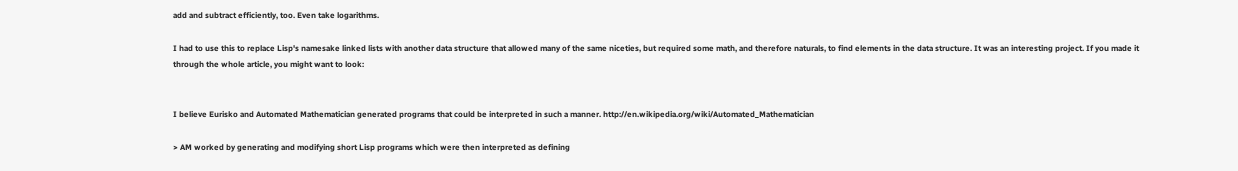add and subtract efficiently, too. Even take logarithms.

I had to use this to replace Lisp's namesake linked lists with another data structure that allowed many of the same niceties, but required some math, and therefore naturals, to find elements in the data structure. It was an interesting project. If you made it through the whole article, you might want to look:


I believe Eurisko and Automated Mathematician generated programs that could be interpreted in such a manner. http://en.wikipedia.org/wiki/Automated_Mathematician

> AM worked by generating and modifying short Lisp programs which were then interpreted as defining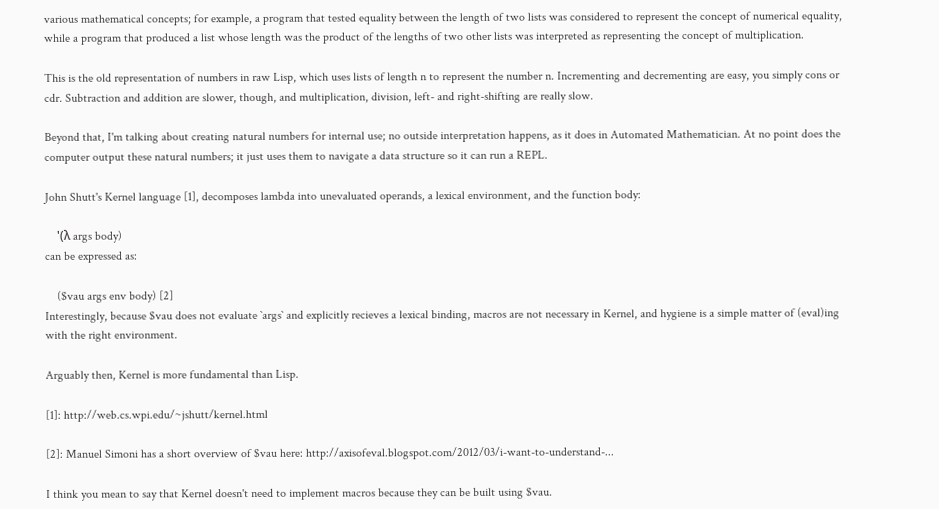various mathematical concepts; for example, a program that tested equality between the length of two lists was considered to represent the concept of numerical equality, while a program that produced a list whose length was the product of the lengths of two other lists was interpreted as representing the concept of multiplication.

This is the old representation of numbers in raw Lisp, which uses lists of length n to represent the number n. Incrementing and decrementing are easy, you simply cons or cdr. Subtraction and addition are slower, though, and multiplication, division, left- and right-shifting are really slow.

Beyond that, I'm talking about creating natural numbers for internal use; no outside interpretation happens, as it does in Automated Mathematician. At no point does the computer output these natural numbers; it just uses them to navigate a data structure so it can run a REPL.

John Shutt's Kernel language [1], decomposes lambda into unevaluated operands, a lexical environment, and the function body:

    '(λ args body)
can be expressed as:

    ($vau args env body) [2]
Interestingly, because $vau does not evaluate `args` and explicitly recieves a lexical binding, macros are not necessary in Kernel, and hygiene is a simple matter of (eval)ing with the right environment.

Arguably then, Kernel is more fundamental than Lisp.

[1]: http://web.cs.wpi.edu/~jshutt/kernel.html

[2]: Manuel Simoni has a short overview of $vau here: http://axisofeval.blogspot.com/2012/03/i-want-to-understand-...

I think you mean to say that Kernel doesn't need to implement macros because they can be built using $vau.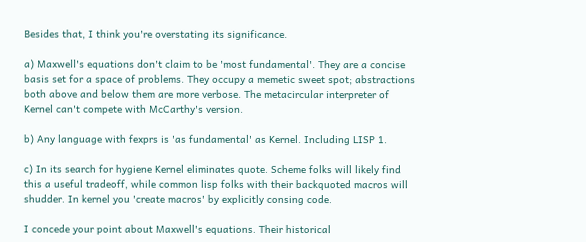Besides that, I think you're overstating its significance.

a) Maxwell's equations don't claim to be 'most fundamental'. They are a concise basis set for a space of problems. They occupy a memetic sweet spot; abstractions both above and below them are more verbose. The metacircular interpreter of Kernel can't compete with McCarthy's version.

b) Any language with fexprs is 'as fundamental' as Kernel. Including LISP 1.

c) In its search for hygiene Kernel eliminates quote. Scheme folks will likely find this a useful tradeoff, while common lisp folks with their backquoted macros will shudder. In kernel you 'create macros' by explicitly consing code.

I concede your point about Maxwell's equations. Their historical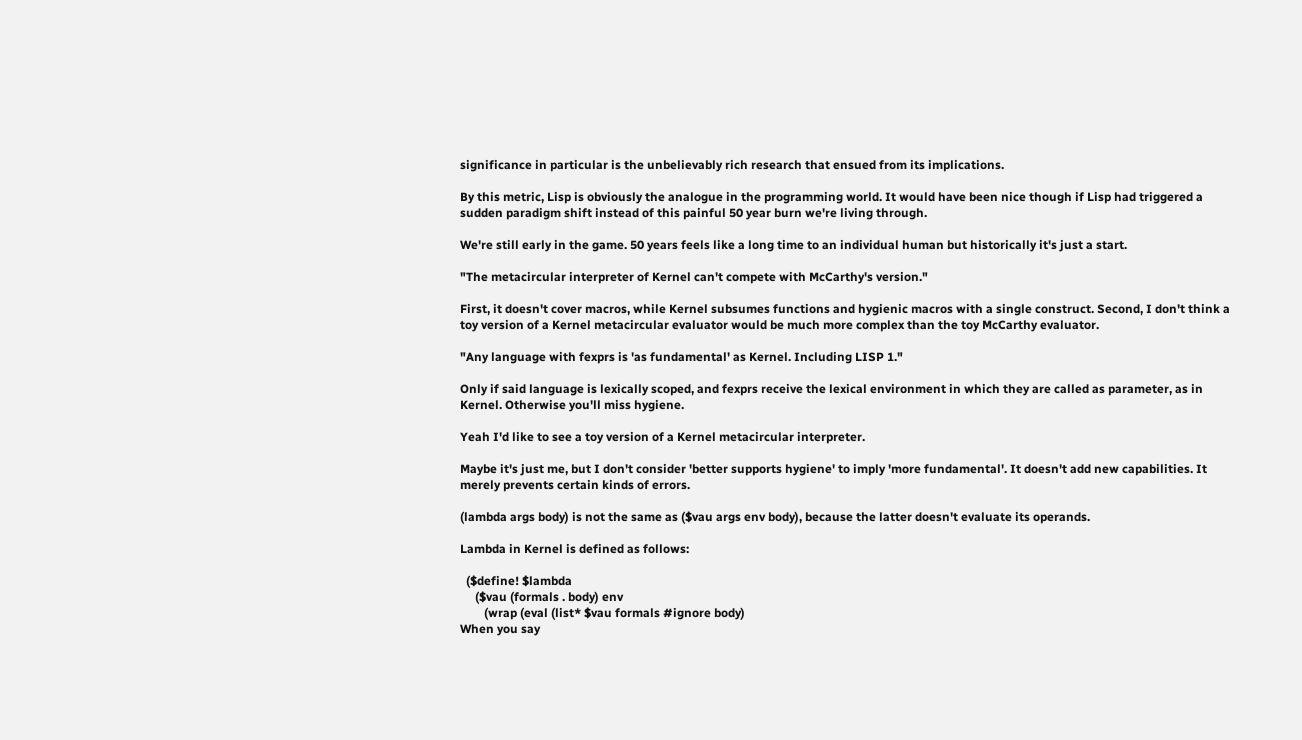significance in particular is the unbelievably rich research that ensued from its implications.

By this metric, Lisp is obviously the analogue in the programming world. It would have been nice though if Lisp had triggered a sudden paradigm shift instead of this painful 50 year burn we're living through.

We're still early in the game. 50 years feels like a long time to an individual human but historically it's just a start.

"The metacircular interpreter of Kernel can't compete with McCarthy's version."

First, it doesn't cover macros, while Kernel subsumes functions and hygienic macros with a single construct. Second, I don't think a toy version of a Kernel metacircular evaluator would be much more complex than the toy McCarthy evaluator.

"Any language with fexprs is 'as fundamental' as Kernel. Including LISP 1."

Only if said language is lexically scoped, and fexprs receive the lexical environment in which they are called as parameter, as in Kernel. Otherwise you'll miss hygiene.

Yeah I'd like to see a toy version of a Kernel metacircular interpreter.

Maybe it's just me, but I don't consider 'better supports hygiene' to imply 'more fundamental'. It doesn't add new capabilities. It merely prevents certain kinds of errors.

(lambda args body) is not the same as ($vau args env body), because the latter doesn't evaluate its operands.

Lambda in Kernel is defined as follows:

  ($define! $lambda
     ($vau (formals . body) env
        (wrap (eval (list* $vau formals #ignore body)
When you say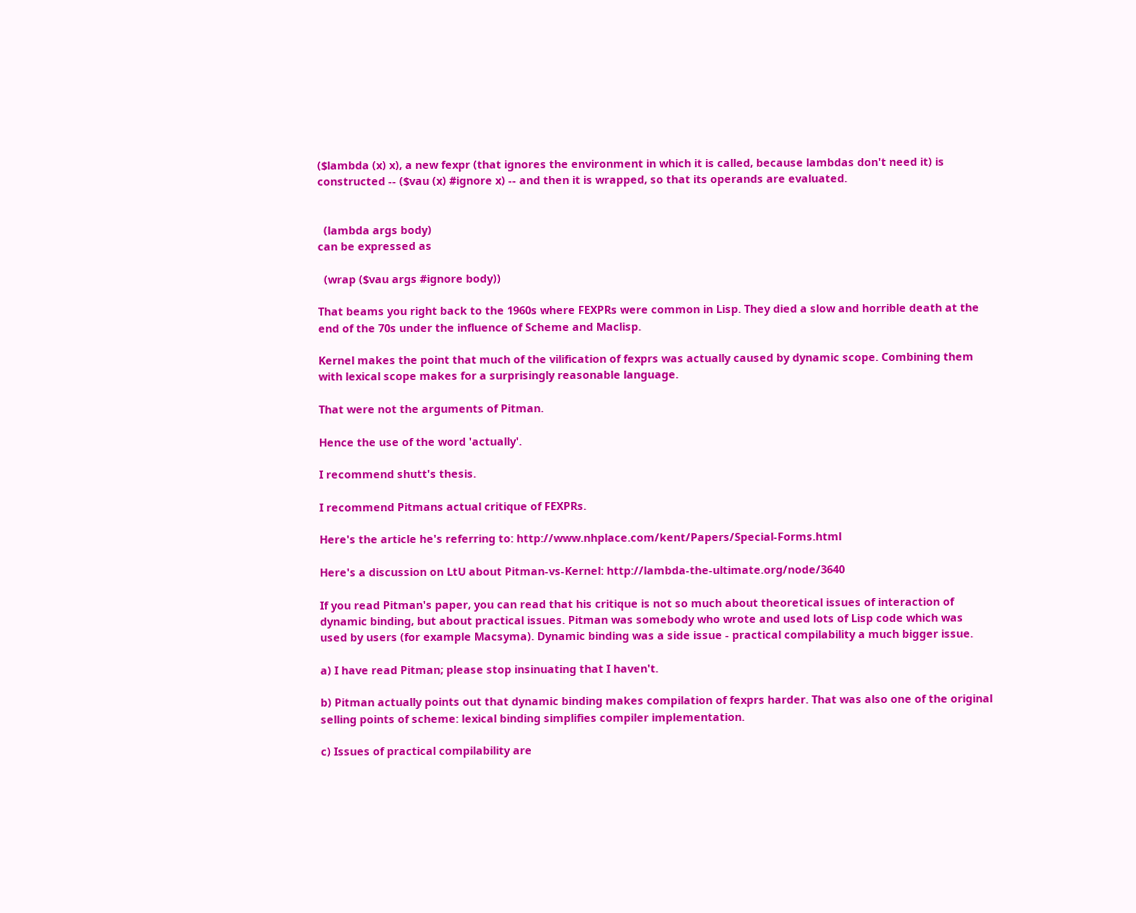($lambda (x) x), a new fexpr (that ignores the environment in which it is called, because lambdas don't need it) is constructed -- ($vau (x) #ignore x) -- and then it is wrapped, so that its operands are evaluated.


  (lambda args body)
can be expressed as

  (wrap ($vau args #ignore body))

That beams you right back to the 1960s where FEXPRs were common in Lisp. They died a slow and horrible death at the end of the 70s under the influence of Scheme and Maclisp.

Kernel makes the point that much of the vilification of fexprs was actually caused by dynamic scope. Combining them with lexical scope makes for a surprisingly reasonable language.

That were not the arguments of Pitman.

Hence the use of the word 'actually'.

I recommend shutt's thesis.

I recommend Pitmans actual critique of FEXPRs.

Here's the article he's referring to: http://www.nhplace.com/kent/Papers/Special-Forms.html

Here's a discussion on LtU about Pitman-vs-Kernel: http://lambda-the-ultimate.org/node/3640

If you read Pitman's paper, you can read that his critique is not so much about theoretical issues of interaction of dynamic binding, but about practical issues. Pitman was somebody who wrote and used lots of Lisp code which was used by users (for example Macsyma). Dynamic binding was a side issue - practical compilability a much bigger issue.

a) I have read Pitman; please stop insinuating that I haven't.

b) Pitman actually points out that dynamic binding makes compilation of fexprs harder. That was also one of the original selling points of scheme: lexical binding simplifies compiler implementation.

c) Issues of practical compilability are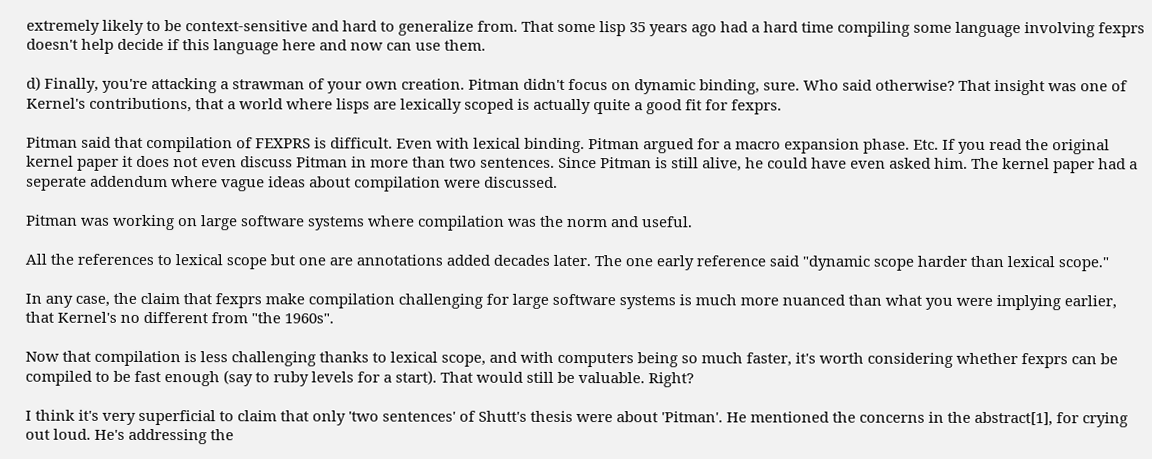extremely likely to be context-sensitive and hard to generalize from. That some lisp 35 years ago had a hard time compiling some language involving fexprs doesn't help decide if this language here and now can use them.

d) Finally, you're attacking a strawman of your own creation. Pitman didn't focus on dynamic binding, sure. Who said otherwise? That insight was one of Kernel's contributions, that a world where lisps are lexically scoped is actually quite a good fit for fexprs.

Pitman said that compilation of FEXPRS is difficult. Even with lexical binding. Pitman argued for a macro expansion phase. Etc. If you read the original kernel paper it does not even discuss Pitman in more than two sentences. Since Pitman is still alive, he could have even asked him. The kernel paper had a seperate addendum where vague ideas about compilation were discussed.

Pitman was working on large software systems where compilation was the norm and useful.

All the references to lexical scope but one are annotations added decades later. The one early reference said "dynamic scope harder than lexical scope."

In any case, the claim that fexprs make compilation challenging for large software systems is much more nuanced than what you were implying earlier, that Kernel's no different from "the 1960s".

Now that compilation is less challenging thanks to lexical scope, and with computers being so much faster, it's worth considering whether fexprs can be compiled to be fast enough (say to ruby levels for a start). That would still be valuable. Right?

I think it's very superficial to claim that only 'two sentences' of Shutt's thesis were about 'Pitman'. He mentioned the concerns in the abstract[1], for crying out loud. He's addressing the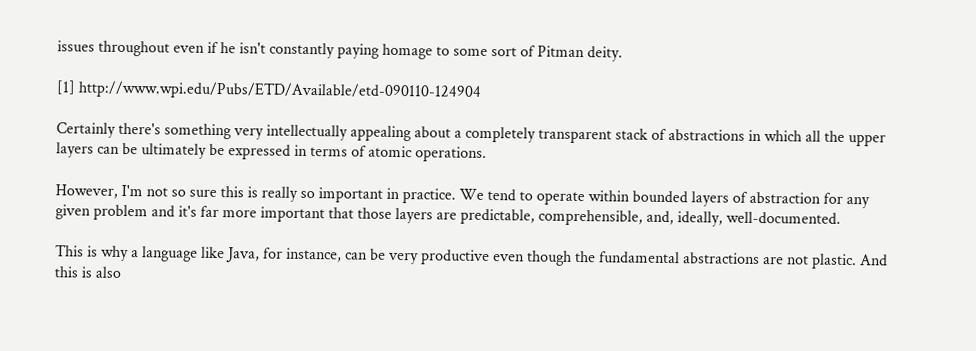issues throughout even if he isn't constantly paying homage to some sort of Pitman deity.

[1] http://www.wpi.edu/Pubs/ETD/Available/etd-090110-124904

Certainly there's something very intellectually appealing about a completely transparent stack of abstractions in which all the upper layers can be ultimately be expressed in terms of atomic operations.

However, I'm not so sure this is really so important in practice. We tend to operate within bounded layers of abstraction for any given problem and it's far more important that those layers are predictable, comprehensible, and, ideally, well-documented.

This is why a language like Java, for instance, can be very productive even though the fundamental abstractions are not plastic. And this is also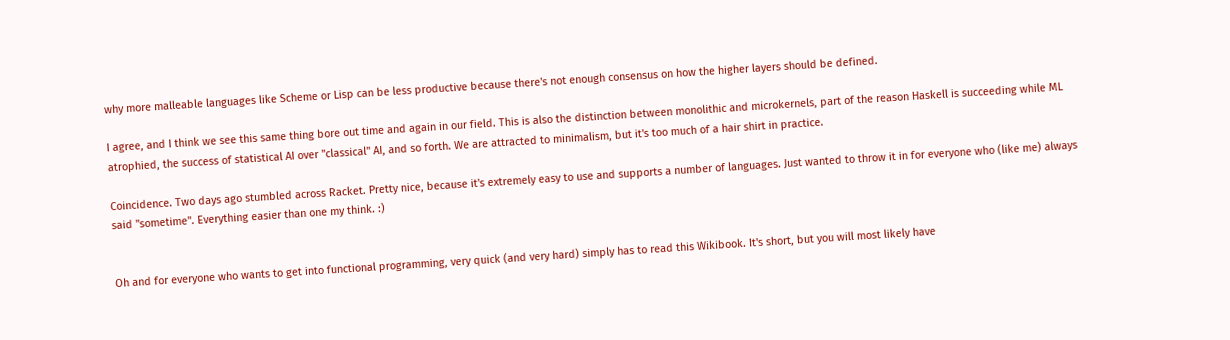why more malleable languages like Scheme or Lisp can be less productive because there's not enough consensus on how the higher layers should be defined.

I agree, and I think we see this same thing bore out time and again in our field. This is also the distinction between monolithic and microkernels, part of the reason Haskell is succeeding while ML atrophied, the success of statistical AI over "classical" AI, and so forth. We are attracted to minimalism, but it's too much of a hair shirt in practice.

Coincidence. Two days ago stumbled across Racket. Pretty nice, because it's extremely easy to use and supports a number of languages. Just wanted to throw it in for everyone who (like me) always said "sometime". Everything easier than one my think. :)


Oh and for everyone who wants to get into functional programming, very quick (and very hard) simply has to read this Wikibook. It's short, but you will most likely have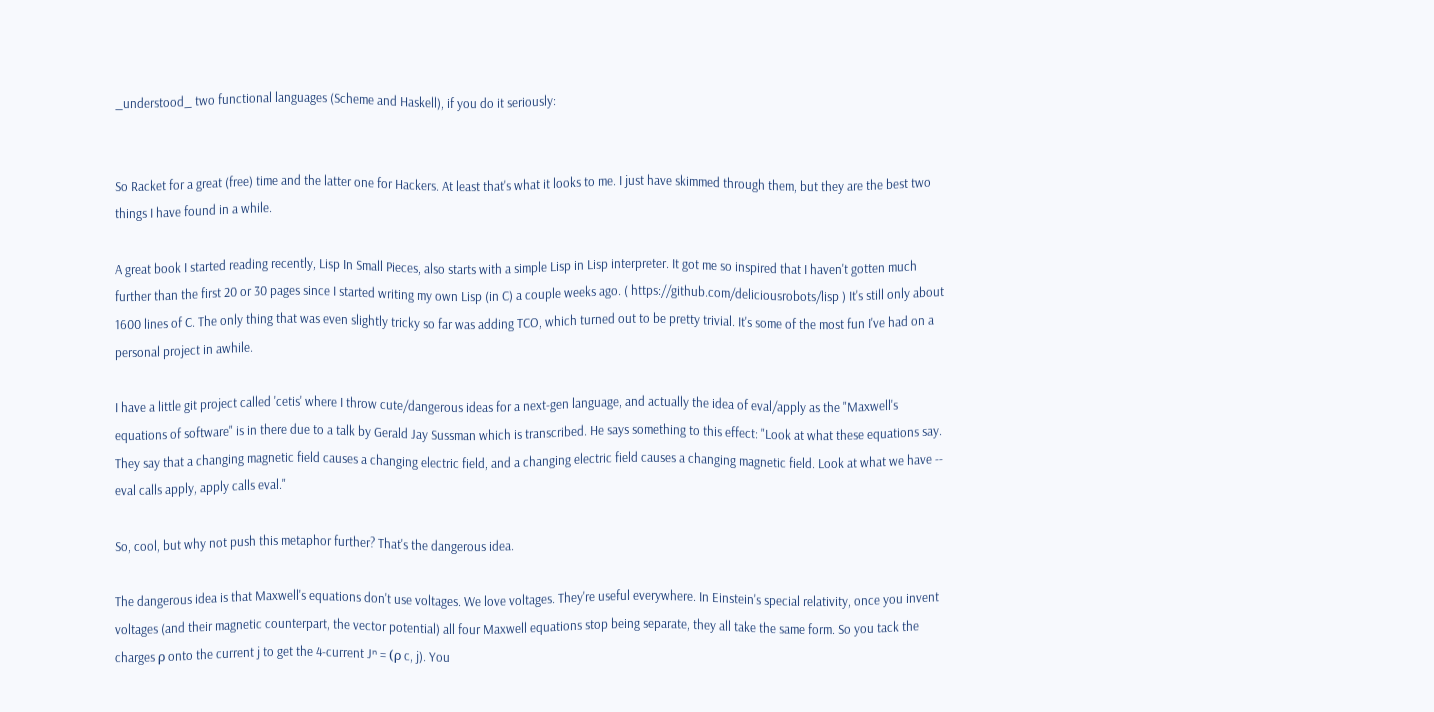_understood_ two functional languages (Scheme and Haskell), if you do it seriously:


So Racket for a great (free) time and the latter one for Hackers. At least that's what it looks to me. I just have skimmed through them, but they are the best two things I have found in a while.

A great book I started reading recently, Lisp In Small Pieces, also starts with a simple Lisp in Lisp interpreter. It got me so inspired that I haven't gotten much further than the first 20 or 30 pages since I started writing my own Lisp (in C) a couple weeks ago. ( https://github.com/deliciousrobots/lisp ) It's still only about 1600 lines of C. The only thing that was even slightly tricky so far was adding TCO, which turned out to be pretty trivial. It's some of the most fun I've had on a personal project in awhile.

I have a little git project called 'cetis' where I throw cute/dangerous ideas for a next-gen language, and actually the idea of eval/apply as the "Maxwell's equations of software" is in there due to a talk by Gerald Jay Sussman which is transcribed. He says something to this effect: "Look at what these equations say. They say that a changing magnetic field causes a changing electric field, and a changing electric field causes a changing magnetic field. Look at what we have -- eval calls apply, apply calls eval."

So, cool, but why not push this metaphor further? That's the dangerous idea.

The dangerous idea is that Maxwell's equations don't use voltages. We love voltages. They're useful everywhere. In Einstein's special relativity, once you invent voltages (and their magnetic counterpart, the vector potential) all four Maxwell equations stop being separate, they all take the same form. So you tack the charges ρ onto the current j to get the 4-current Jⁿ = (ρ c, j). You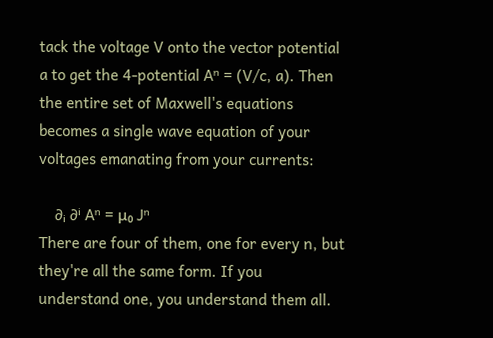tack the voltage V onto the vector potential a to get the 4-potential Aⁿ = (V/c, a). Then the entire set of Maxwell's equations becomes a single wave equation of your voltages emanating from your currents:

    ∂ᵢ ∂ⁱ Aⁿ = μ₀ Jⁿ
There are four of them, one for every n, but they're all the same form. If you understand one, you understand them all.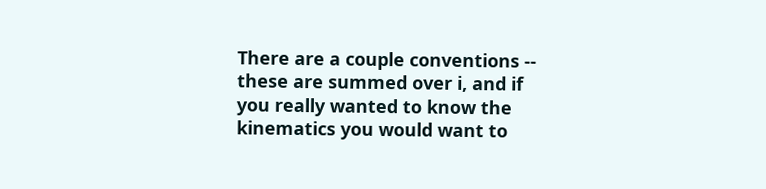There are a couple conventions -- these are summed over i, and if you really wanted to know the kinematics you would want to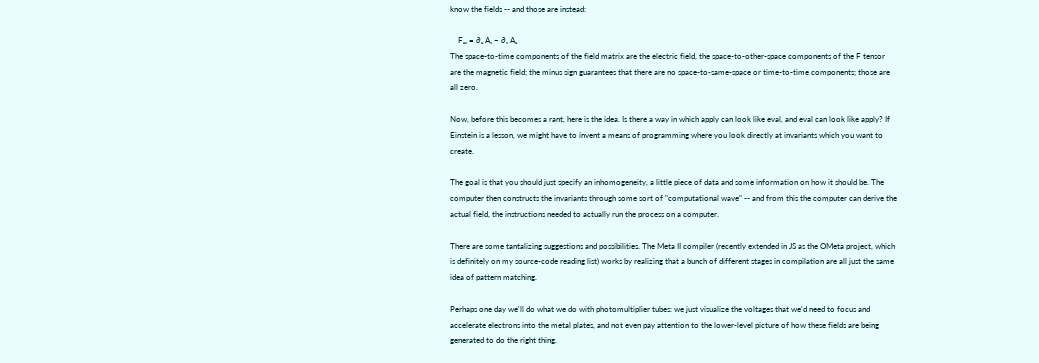know the fields -- and those are instead:

    Fᵤᵥ = ∂ᵤ Aᵥ − ∂ᵥ Aᵤ
The space-to-time components of the field matrix are the electric field, the space-to-other-space components of the F tensor are the magnetic field; the minus sign guarantees that there are no space-to-same-space or time-to-time components; those are all zero.

Now, before this becomes a rant, here is the idea. Is there a way in which apply can look like eval, and eval can look like apply? If Einstein is a lesson, we might have to invent a means of programming where you look directly at invariants which you want to create.

The goal is that you should just specify an inhomogeneity, a little piece of data and some information on how it should be. The computer then constructs the invariants through some sort of "computational wave" -- and from this the computer can derive the actual field, the instructions needed to actually run the process on a computer.

There are some tantalizing suggestions and possibilities. The Meta II compiler (recently extended in JS as the OMeta project, which is definitely on my source-code reading list) works by realizing that a bunch of different stages in compilation are all just the same idea of pattern matching.

Perhaps one day we'll do what we do with photomultiplier tubes: we just visualize the voltages that we'd need to focus and accelerate electrons into the metal plates, and not even pay attention to the lower-level picture of how these fields are being generated to do the right thing.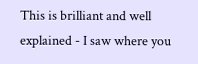This is brilliant and well explained - I saw where you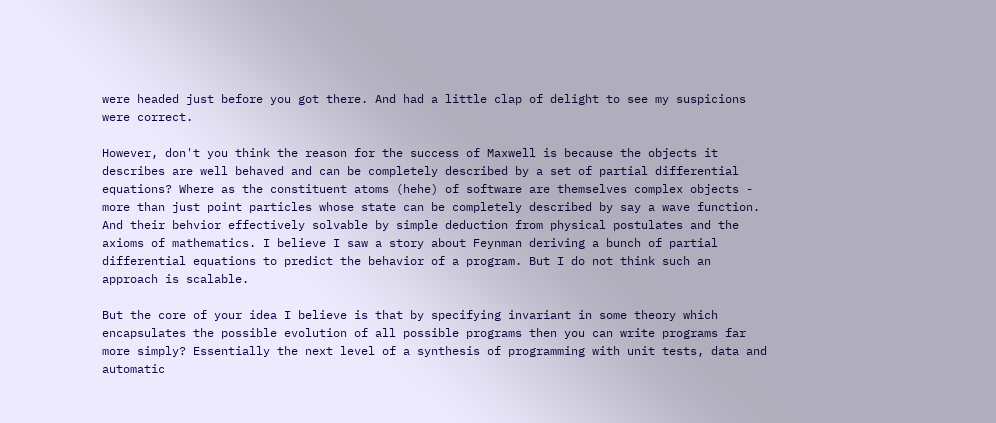were headed just before you got there. And had a little clap of delight to see my suspicions were correct.

However, don't you think the reason for the success of Maxwell is because the objects it describes are well behaved and can be completely described by a set of partial differential equations? Where as the constituent atoms (hehe) of software are themselves complex objects - more than just point particles whose state can be completely described by say a wave function. And their behvior effectively solvable by simple deduction from physical postulates and the axioms of mathematics. I believe I saw a story about Feynman deriving a bunch of partial differential equations to predict the behavior of a program. But I do not think such an approach is scalable.

But the core of your idea I believe is that by specifying invariant in some theory which encapsulates the possible evolution of all possible programs then you can write programs far more simply? Essentially the next level of a synthesis of programming with unit tests, data and automatic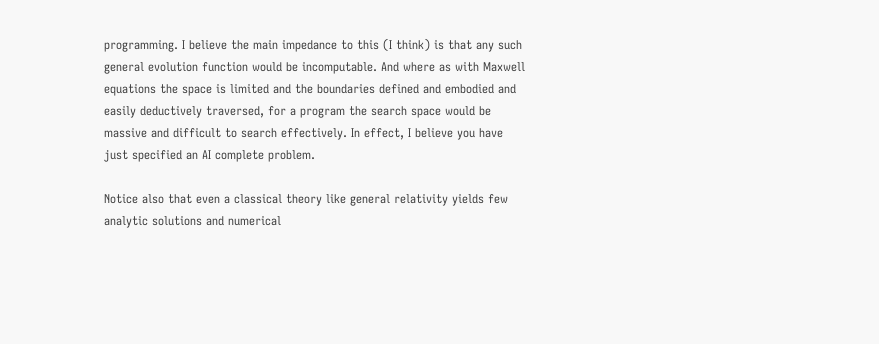programming. I believe the main impedance to this (I think) is that any such general evolution function would be incomputable. And where as with Maxwell equations the space is limited and the boundaries defined and embodied and easily deductively traversed, for a program the search space would be massive and difficult to search effectively. In effect, I believe you have just specified an AI complete problem.

Notice also that even a classical theory like general relativity yields few analytic solutions and numerical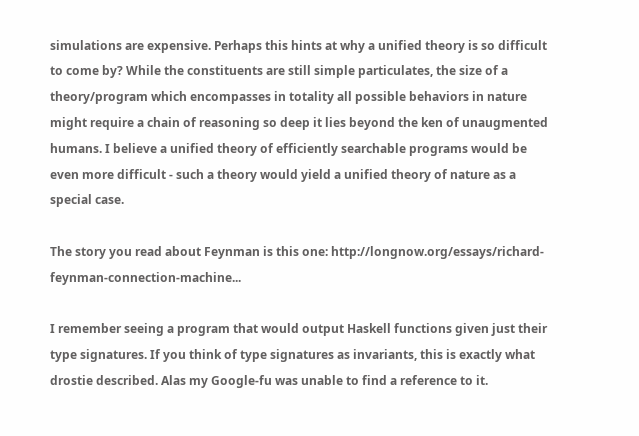simulations are expensive. Perhaps this hints at why a unified theory is so difficult to come by? While the constituents are still simple particulates, the size of a theory/program which encompasses in totality all possible behaviors in nature might require a chain of reasoning so deep it lies beyond the ken of unaugmented humans. I believe a unified theory of efficiently searchable programs would be even more difficult - such a theory would yield a unified theory of nature as a special case.

The story you read about Feynman is this one: http://longnow.org/essays/richard-feynman-connection-machine...

I remember seeing a program that would output Haskell functions given just their type signatures. If you think of type signatures as invariants, this is exactly what drostie described. Alas my Google-fu was unable to find a reference to it.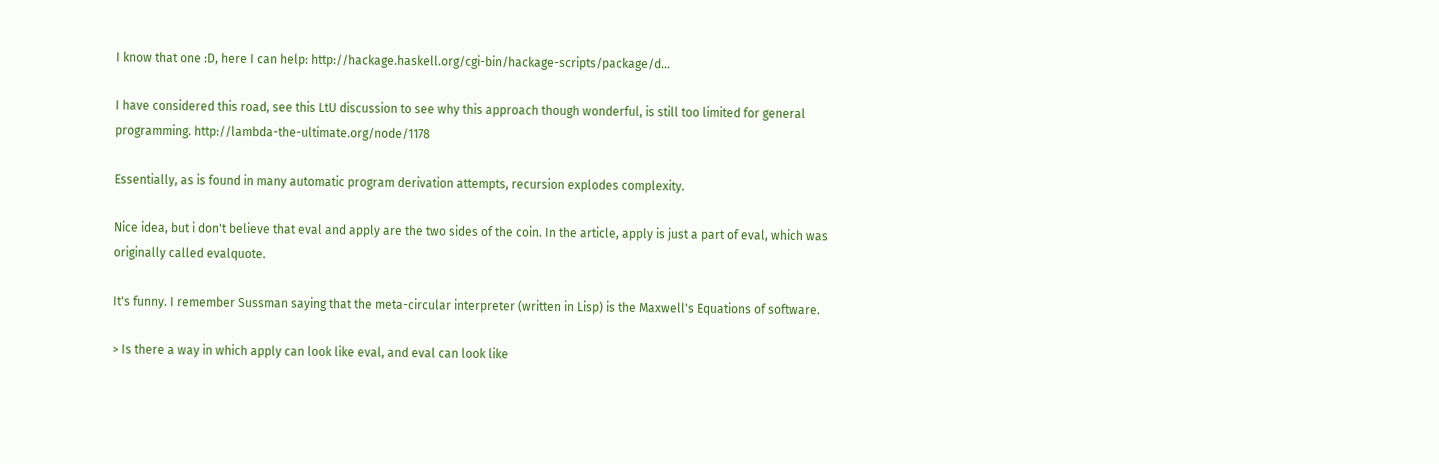I know that one :D, here I can help: http://hackage.haskell.org/cgi-bin/hackage-scripts/package/d...

I have considered this road, see this LtU discussion to see why this approach though wonderful, is still too limited for general programming. http://lambda-the-ultimate.org/node/1178

Essentially, as is found in many automatic program derivation attempts, recursion explodes complexity.

Nice idea, but i don't believe that eval and apply are the two sides of the coin. In the article, apply is just a part of eval, which was originally called evalquote.

It's funny. I remember Sussman saying that the meta-circular interpreter (written in Lisp) is the Maxwell's Equations of software.

> Is there a way in which apply can look like eval, and eval can look like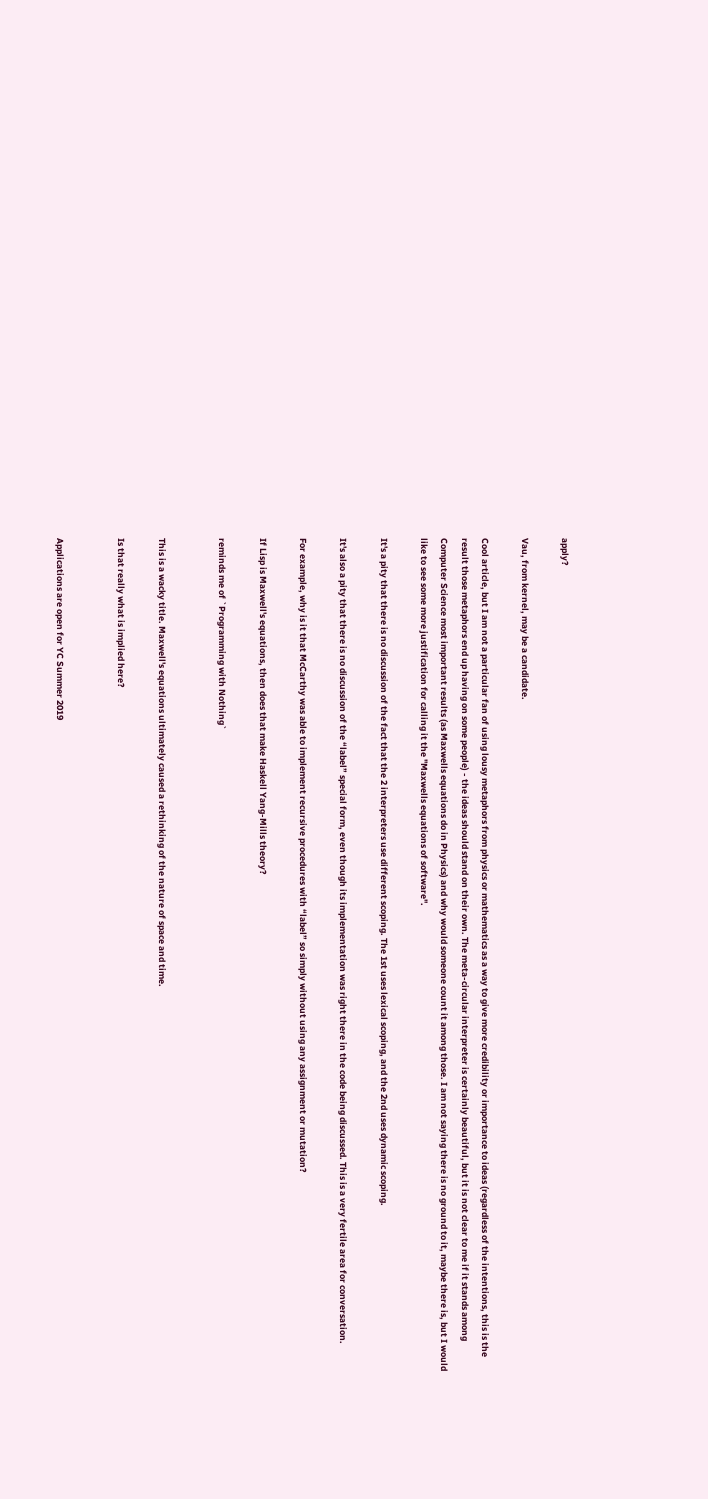apply?

Vau, from kernel, may be a candidate.

Cool article, but I am not a particular fan of using lousy metaphors from physics or mathematics as a way to give more credibility or importance to ideas (regardless of the intentions, this is the result those metaphors end up having on some people) - the ideas should stand on their own. The meta-circular interpreter is certainly beautiful, but it is not clear to me if it stands among Computer Science most important results (as Maxwells equations do in Physics) and why would someone count it among those. I am not saying there is no ground to it, maybe there is, but I would like to see some more justification for calling it the "Maxwells equations of software".

It's a pity that there is no discussion of the fact that the 2 interpreters use different scoping. The 1st uses lexical scoping, and the 2nd uses dynamic scoping.

It's also a pity that there is no discussion of the “label” special form, even though its implementation was right there in the code being discussed. This is a very fertile area for conversation.

For example, why is it that McCarthy was able to implement recursive procedures with “label” so simply without using any assignment or mutation?

If Lisp is Maxwell's equations, then does that make Haskell Yang-Mills theory?

reminds me of `Programming with Nothing`


This is a wacky title. Maxwell's equations ultimately caused a rethinking of the nature of space and time.

Is that really what is implied here?


Applications are open for YC Summer 2019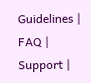Guidelines | FAQ | Support |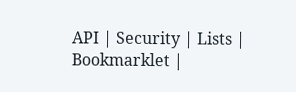API | Security | Lists | Bookmarklet |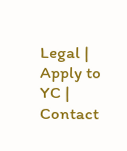Legal | Apply to YC | Contact